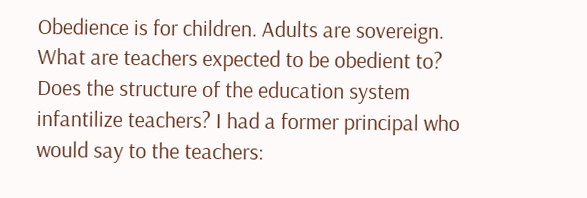Obedience is for children. Adults are sovereign. What are teachers expected to be obedient to?  Does the structure of the education system infantilize teachers? I had a former principal who would say to the teachers: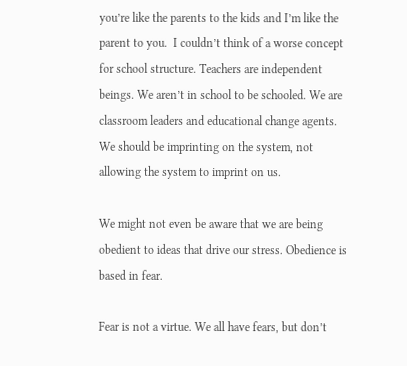you’re like the parents to the kids and I’m like the parent to you.  I couldn’t think of a worse concept for school structure. Teachers are independent beings. We aren’t in school to be schooled. We are classroom leaders and educational change agents. We should be imprinting on the system, not allowing the system to imprint on us.

We might not even be aware that we are being obedient to ideas that drive our stress. Obedience is based in fear.

Fear is not a virtue. We all have fears, but don’t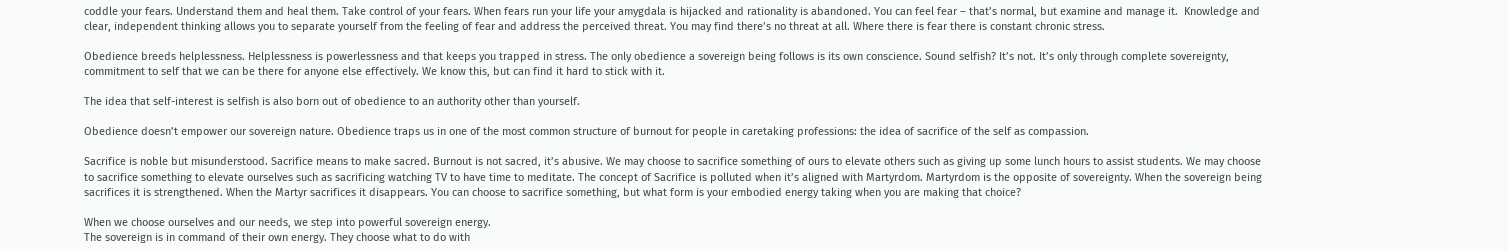coddle your fears. Understand them and heal them. Take control of your fears. When fears run your life your amygdala is hijacked and rationality is abandoned. You can feel fear – that’s normal, but examine and manage it.  Knowledge and clear, independent thinking allows you to separate yourself from the feeling of fear and address the perceived threat. You may find there’s no threat at all. Where there is fear there is constant chronic stress.

Obedience breeds helplessness. Helplessness is powerlessness and that keeps you trapped in stress. The only obedience a sovereign being follows is its own conscience. Sound selfish? It’s not. It’s only through complete sovereignty, commitment to self that we can be there for anyone else effectively. We know this, but can find it hard to stick with it.

The idea that self-interest is selfish is also born out of obedience to an authority other than yourself.

Obedience doesn’t empower our sovereign nature. Obedience traps us in one of the most common structure of burnout for people in caretaking professions: the idea of sacrifice of the self as compassion.

Sacrifice is noble but misunderstood. Sacrifice means to make sacred. Burnout is not sacred, it’s abusive. We may choose to sacrifice something of ours to elevate others such as giving up some lunch hours to assist students. We may choose to sacrifice something to elevate ourselves such as sacrificing watching TV to have time to meditate. The concept of Sacrifice is polluted when it’s aligned with Martyrdom. Martyrdom is the opposite of sovereignty. When the sovereign being sacrifices it is strengthened. When the Martyr sacrifices it disappears. You can choose to sacrifice something, but what form is your embodied energy taking when you are making that choice?

When we choose ourselves and our needs, we step into powerful sovereign energy.
The sovereign is in command of their own energy. They choose what to do with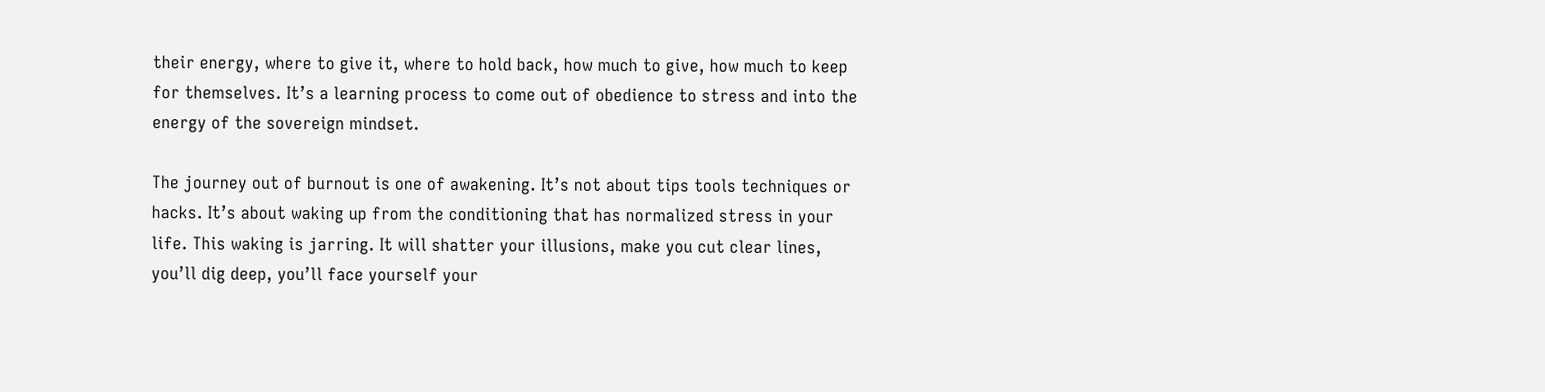their energy, where to give it, where to hold back, how much to give, how much to keep for themselves. It’s a learning process to come out of obedience to stress and into the energy of the sovereign mindset.

The journey out of burnout is one of awakening. It’s not about tips tools techniques or hacks. It’s about waking up from the conditioning that has normalized stress in your life. This waking is jarring. It will shatter your illusions, make you cut clear lines, you’ll dig deep, you’ll face yourself your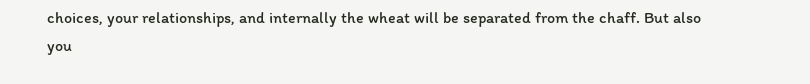choices, your relationships, and internally the wheat will be separated from the chaff. But also you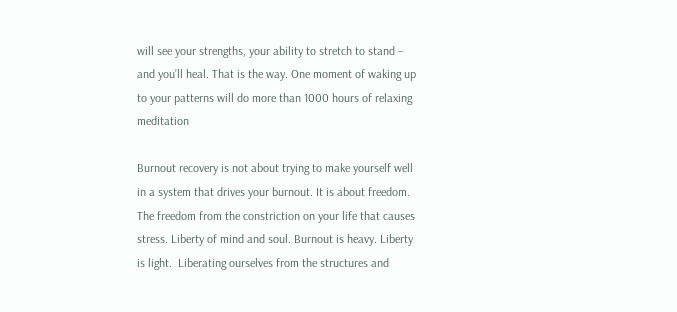will see your strengths, your ability to stretch to stand – and you’ll heal. That is the way. One moment of waking up to your patterns will do more than 1000 hours of relaxing meditation

Burnout recovery is not about trying to make yourself well in a system that drives your burnout. It is about freedom. The freedom from the constriction on your life that causes stress. Liberty of mind and soul. Burnout is heavy. Liberty is light.  Liberating ourselves from the structures and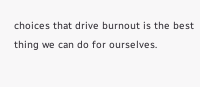choices that drive burnout is the best thing we can do for ourselves.